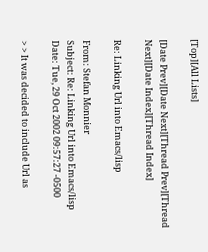[Top][All Lists]

[Date Prev][Date Next][Thread Prev][Thread Next][Date Index][Thread Index]

Re: Linking Url into Emacs/lisp

From: Stefan Monnier
Subject: Re: Linking Url into Emacs/lisp
Date: Tue, 29 Oct 2002 09:57:27 -0500

> > It was decided to include Url as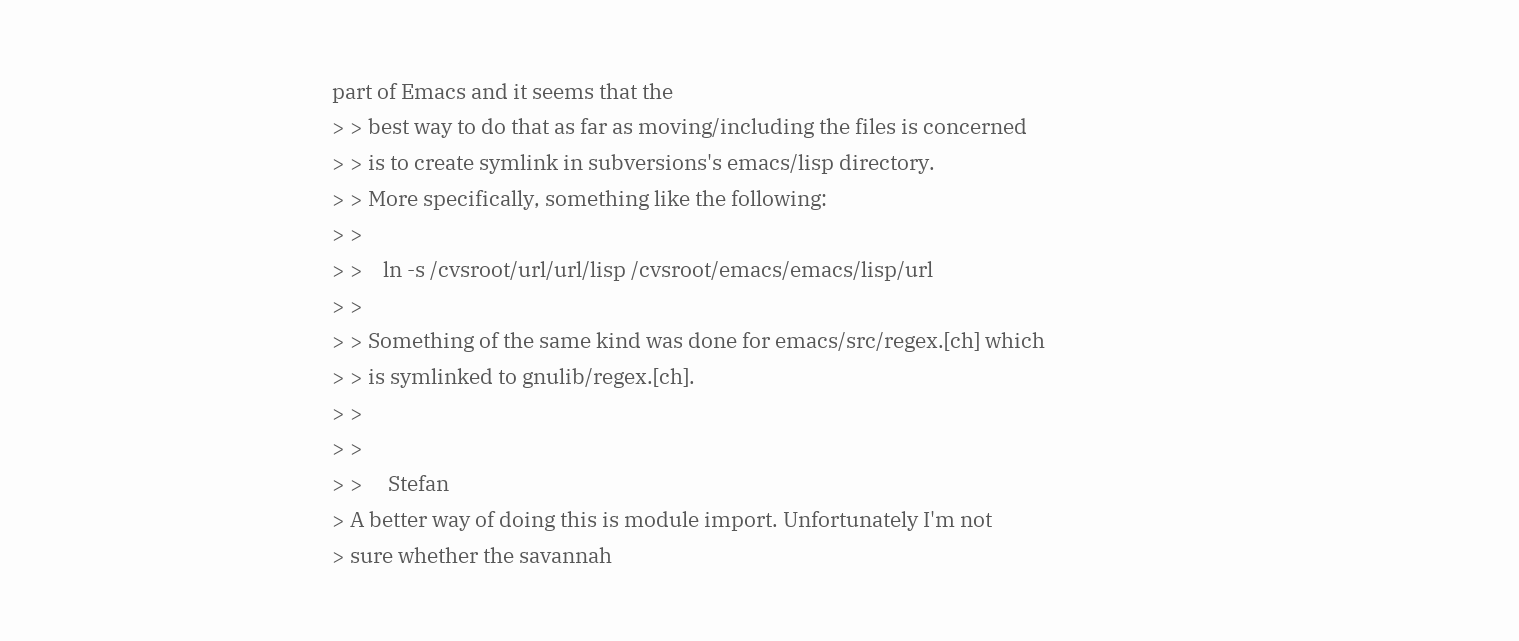part of Emacs and it seems that the
> > best way to do that as far as moving/including the files is concerned
> > is to create symlink in subversions's emacs/lisp directory.
> > More specifically, something like the following:
> >
> >    ln -s /cvsroot/url/url/lisp /cvsroot/emacs/emacs/lisp/url
> >
> > Something of the same kind was done for emacs/src/regex.[ch] which
> > is symlinked to gnulib/regex.[ch].
> >
> >
> >     Stefan
> A better way of doing this is module import. Unfortunately I'm not
> sure whether the savannah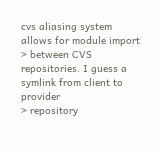cvs aliasing system allows for module import
> between CVS repositories. I guess a symlink from client to provider
> repository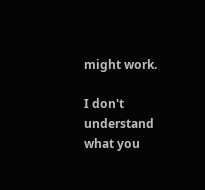might work.

I don't understand what you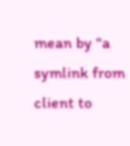mean by "a symlink from client to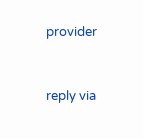provider


reply via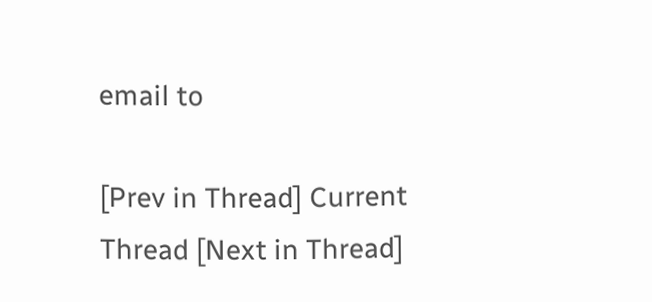email to

[Prev in Thread] Current Thread [Next in Thread]